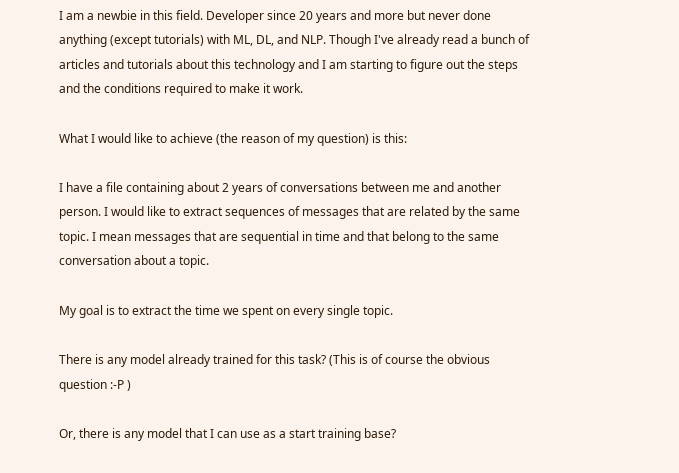I am a newbie in this field. Developer since 20 years and more but never done anything (except tutorials) with ML, DL, and NLP. Though I've already read a bunch of articles and tutorials about this technology and I am starting to figure out the steps and the conditions required to make it work.

What I would like to achieve (the reason of my question) is this:

I have a file containing about 2 years of conversations between me and another person. I would like to extract sequences of messages that are related by the same topic. I mean messages that are sequential in time and that belong to the same conversation about a topic.

My goal is to extract the time we spent on every single topic.

There is any model already trained for this task? (This is of course the obvious question :-P )

Or, there is any model that I can use as a start training base?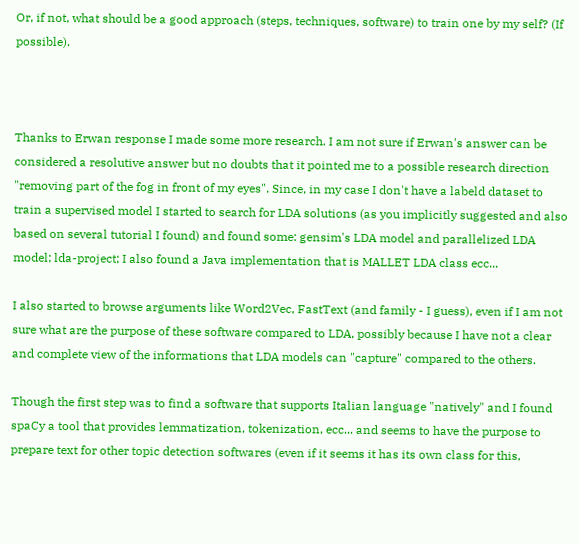Or, if not, what should be a good approach (steps, techniques, software) to train one by my self? (If possible).



Thanks to Erwan response I made some more research. I am not sure if Erwan's answer can be considered a resolutive answer but no doubts that it pointed me to a possible research direction "removing part of the fog in front of my eyes". Since, in my case I don't have a labeld dataset to train a supervised model I started to search for LDA solutions (as you implicitly suggested and also based on several tutorial I found) and found some: gensim's LDA model and parallelized LDA model; lda-project; I also found a Java implementation that is MALLET LDA class ecc...

I also started to browse arguments like Word2Vec, FastText (and family - I guess), even if I am not sure what are the purpose of these software compared to LDA, possibly because I have not a clear and complete view of the informations that LDA models can "capture" compared to the others.

Though the first step was to find a software that supports Italian language "natively" and I found spaCy a tool that provides lemmatization, tokenization, ecc... and seems to have the purpose to prepare text for other topic detection softwares (even if it seems it has its own class for this,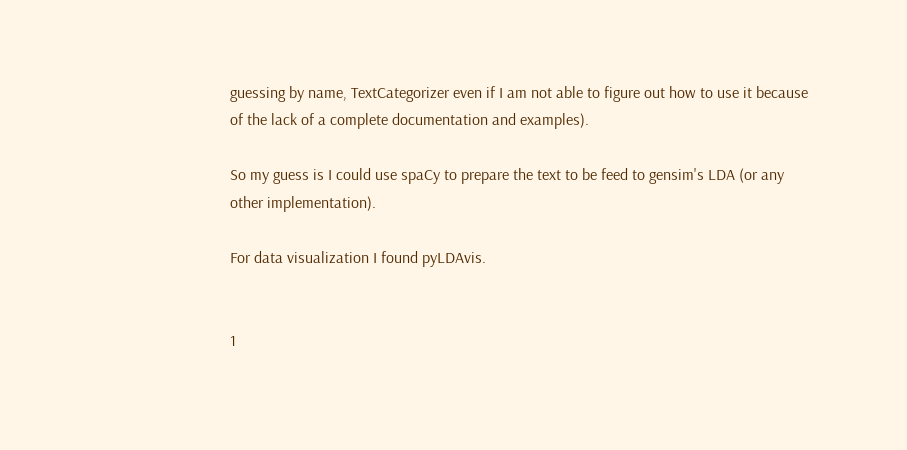guessing by name, TextCategorizer even if I am not able to figure out how to use it because of the lack of a complete documentation and examples).

So my guess is I could use spaCy to prepare the text to be feed to gensim's LDA (or any other implementation).

For data visualization I found pyLDAvis.


1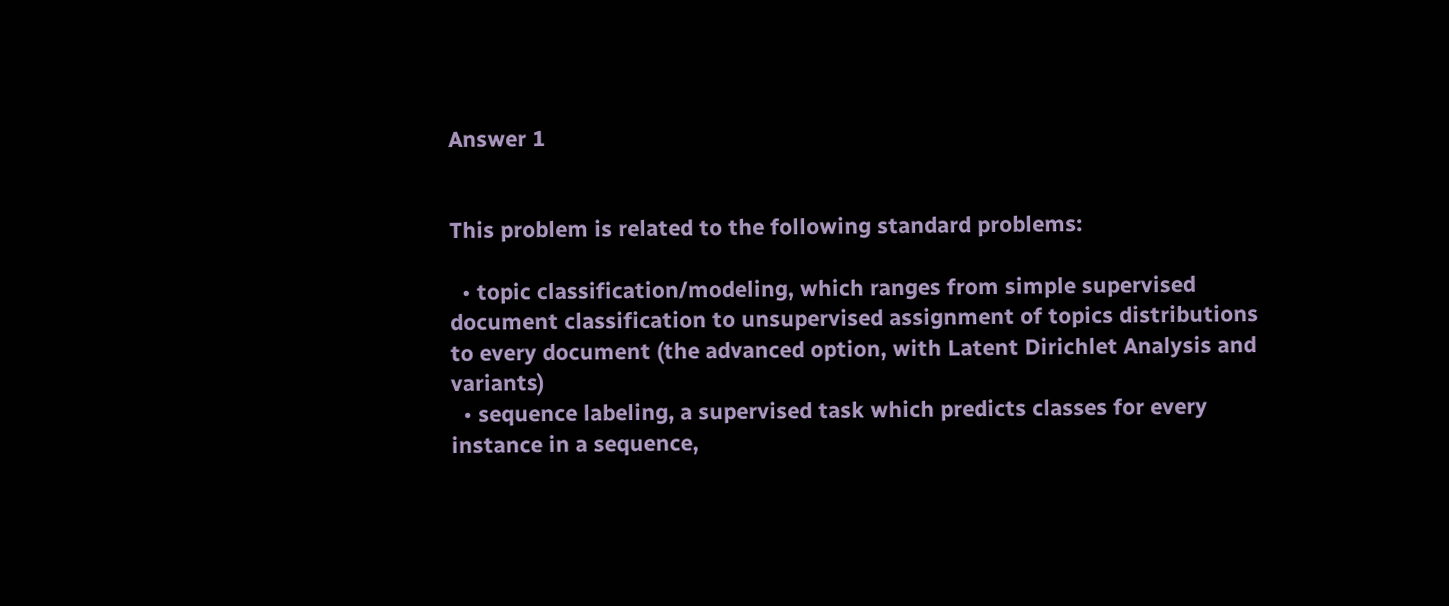Answer 1


This problem is related to the following standard problems:

  • topic classification/modeling, which ranges from simple supervised document classification to unsupervised assignment of topics distributions to every document (the advanced option, with Latent Dirichlet Analysis and variants)
  • sequence labeling, a supervised task which predicts classes for every instance in a sequence,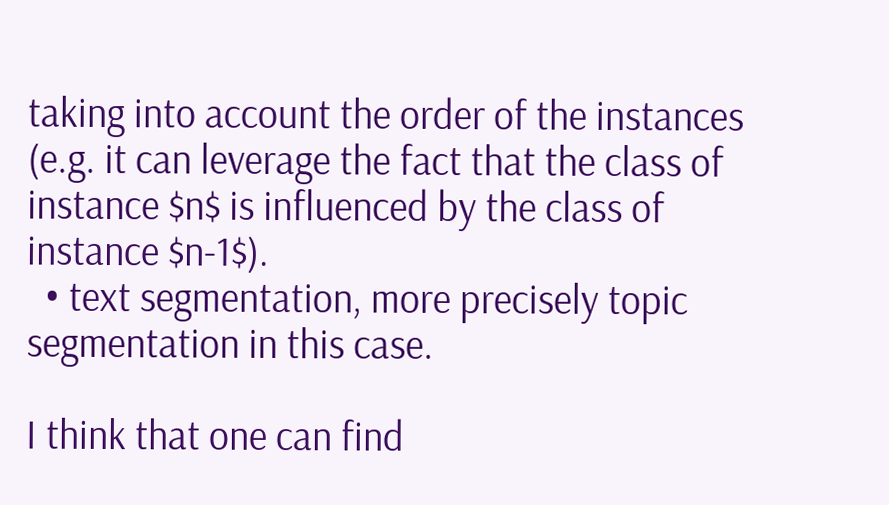taking into account the order of the instances (e.g. it can leverage the fact that the class of instance $n$ is influenced by the class of instance $n-1$).
  • text segmentation, more precisely topic segmentation in this case.

I think that one can find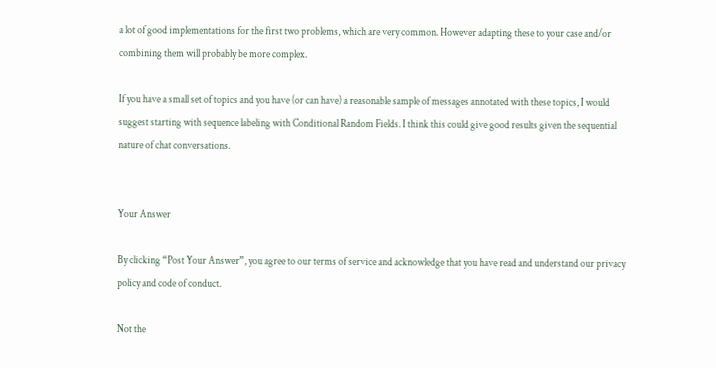a lot of good implementations for the first two problems, which are very common. However adapting these to your case and/or combining them will probably be more complex.

If you have a small set of topics and you have (or can have) a reasonable sample of messages annotated with these topics, I would suggest starting with sequence labeling with Conditional Random Fields. I think this could give good results given the sequential nature of chat conversations.


Your Answer

By clicking “Post Your Answer”, you agree to our terms of service and acknowledge that you have read and understand our privacy policy and code of conduct.

Not the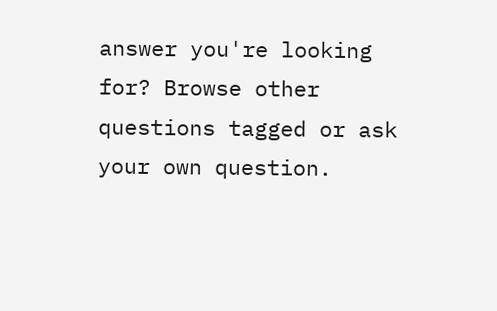answer you're looking for? Browse other questions tagged or ask your own question.